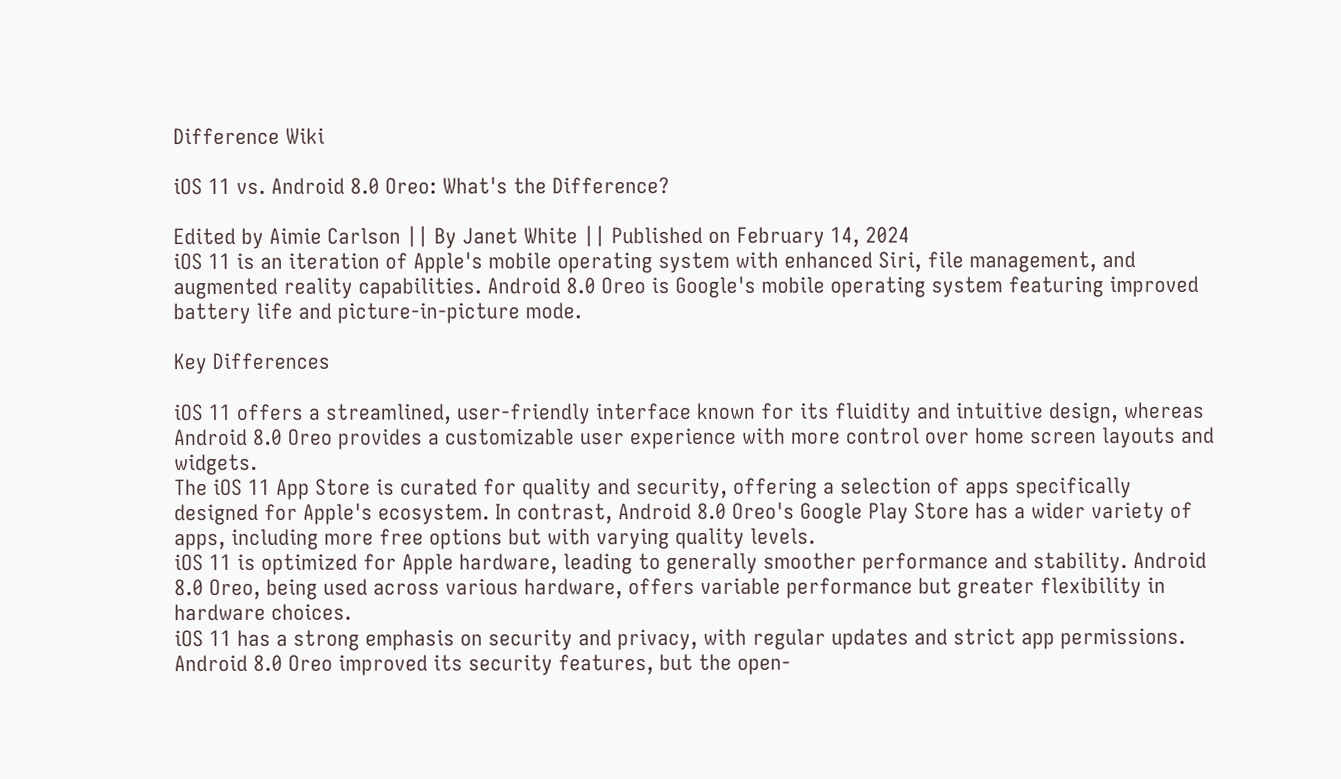Difference Wiki

iOS 11 vs. Android 8.0 Oreo: What's the Difference?

Edited by Aimie Carlson || By Janet White || Published on February 14, 2024
iOS 11 is an iteration of Apple's mobile operating system with enhanced Siri, file management, and augmented reality capabilities. Android 8.0 Oreo is Google's mobile operating system featuring improved battery life and picture-in-picture mode.

Key Differences

iOS 11 offers a streamlined, user-friendly interface known for its fluidity and intuitive design, whereas Android 8.0 Oreo provides a customizable user experience with more control over home screen layouts and widgets.
The iOS 11 App Store is curated for quality and security, offering a selection of apps specifically designed for Apple's ecosystem. In contrast, Android 8.0 Oreo's Google Play Store has a wider variety of apps, including more free options but with varying quality levels.
iOS 11 is optimized for Apple hardware, leading to generally smoother performance and stability. Android 8.0 Oreo, being used across various hardware, offers variable performance but greater flexibility in hardware choices.
iOS 11 has a strong emphasis on security and privacy, with regular updates and strict app permissions. Android 8.0 Oreo improved its security features, but the open-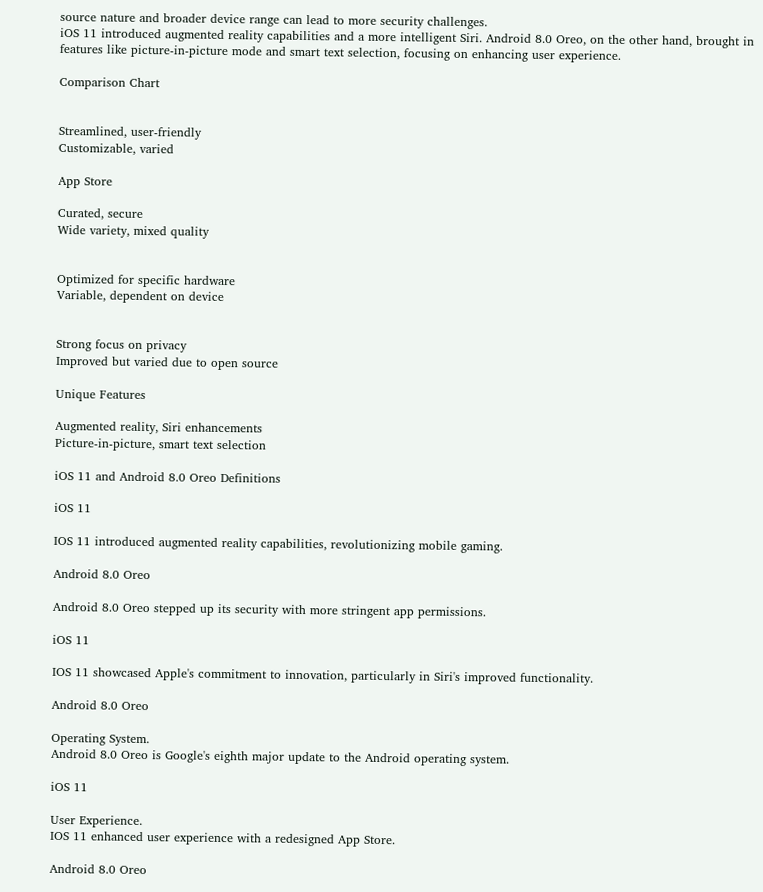source nature and broader device range can lead to more security challenges.
iOS 11 introduced augmented reality capabilities and a more intelligent Siri. Android 8.0 Oreo, on the other hand, brought in features like picture-in-picture mode and smart text selection, focusing on enhancing user experience.

Comparison Chart


Streamlined, user-friendly
Customizable, varied

App Store

Curated, secure
Wide variety, mixed quality


Optimized for specific hardware
Variable, dependent on device


Strong focus on privacy
Improved but varied due to open source

Unique Features

Augmented reality, Siri enhancements
Picture-in-picture, smart text selection

iOS 11 and Android 8.0 Oreo Definitions

iOS 11

IOS 11 introduced augmented reality capabilities, revolutionizing mobile gaming.

Android 8.0 Oreo

Android 8.0 Oreo stepped up its security with more stringent app permissions.

iOS 11

IOS 11 showcased Apple's commitment to innovation, particularly in Siri's improved functionality.

Android 8.0 Oreo

Operating System.
Android 8.0 Oreo is Google's eighth major update to the Android operating system.

iOS 11

User Experience.
IOS 11 enhanced user experience with a redesigned App Store.

Android 8.0 Oreo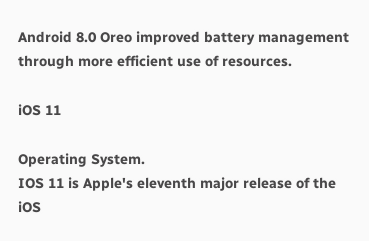Android 8.0 Oreo improved battery management through more efficient use of resources.

iOS 11

Operating System.
IOS 11 is Apple's eleventh major release of the iOS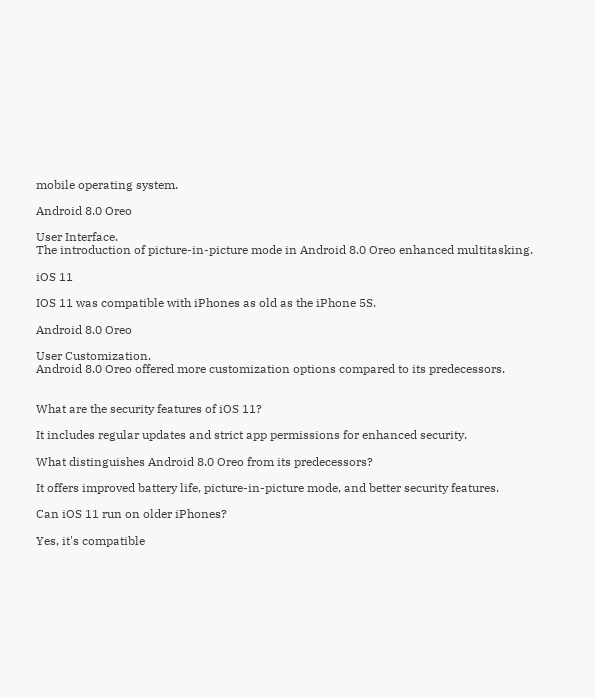mobile operating system.

Android 8.0 Oreo

User Interface.
The introduction of picture-in-picture mode in Android 8.0 Oreo enhanced multitasking.

iOS 11

IOS 11 was compatible with iPhones as old as the iPhone 5S.

Android 8.0 Oreo

User Customization.
Android 8.0 Oreo offered more customization options compared to its predecessors.


What are the security features of iOS 11?

It includes regular updates and strict app permissions for enhanced security.

What distinguishes Android 8.0 Oreo from its predecessors?

It offers improved battery life, picture-in-picture mode, and better security features.

Can iOS 11 run on older iPhones?

Yes, it's compatible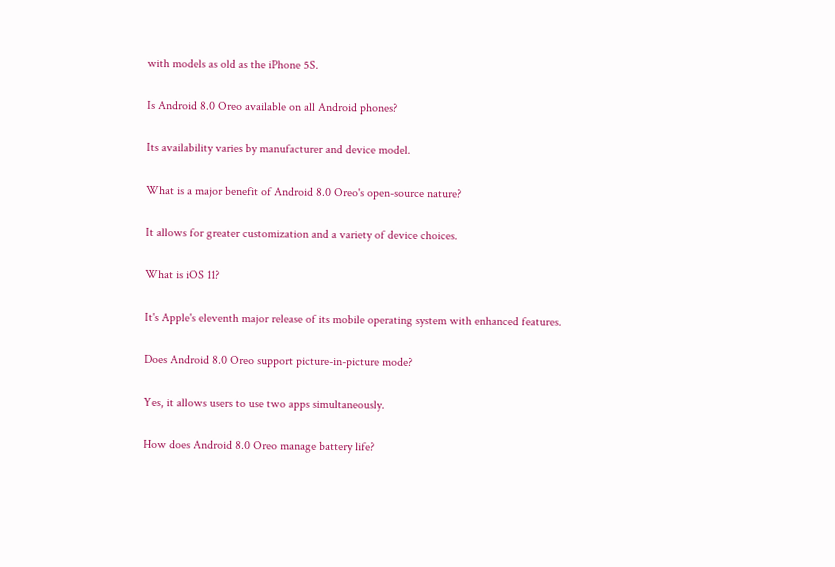with models as old as the iPhone 5S.

Is Android 8.0 Oreo available on all Android phones?

Its availability varies by manufacturer and device model.

What is a major benefit of Android 8.0 Oreo's open-source nature?

It allows for greater customization and a variety of device choices.

What is iOS 11?

It's Apple's eleventh major release of its mobile operating system with enhanced features.

Does Android 8.0 Oreo support picture-in-picture mode?

Yes, it allows users to use two apps simultaneously.

How does Android 8.0 Oreo manage battery life?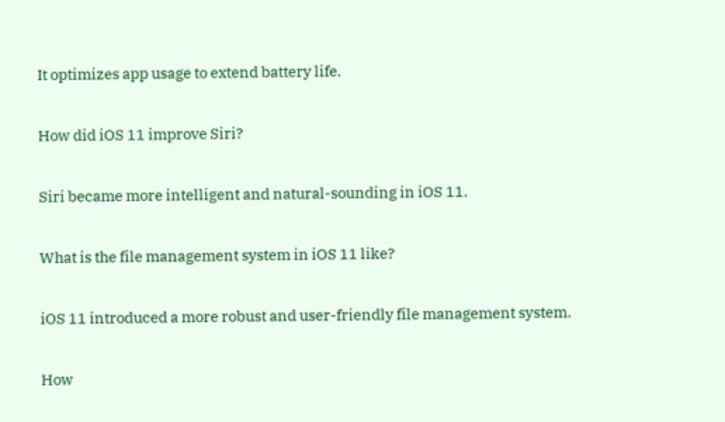It optimizes app usage to extend battery life.

How did iOS 11 improve Siri?

Siri became more intelligent and natural-sounding in iOS 11.

What is the file management system in iOS 11 like?

iOS 11 introduced a more robust and user-friendly file management system.

How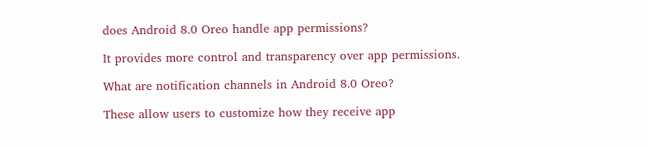does Android 8.0 Oreo handle app permissions?

It provides more control and transparency over app permissions.

What are notification channels in Android 8.0 Oreo?

These allow users to customize how they receive app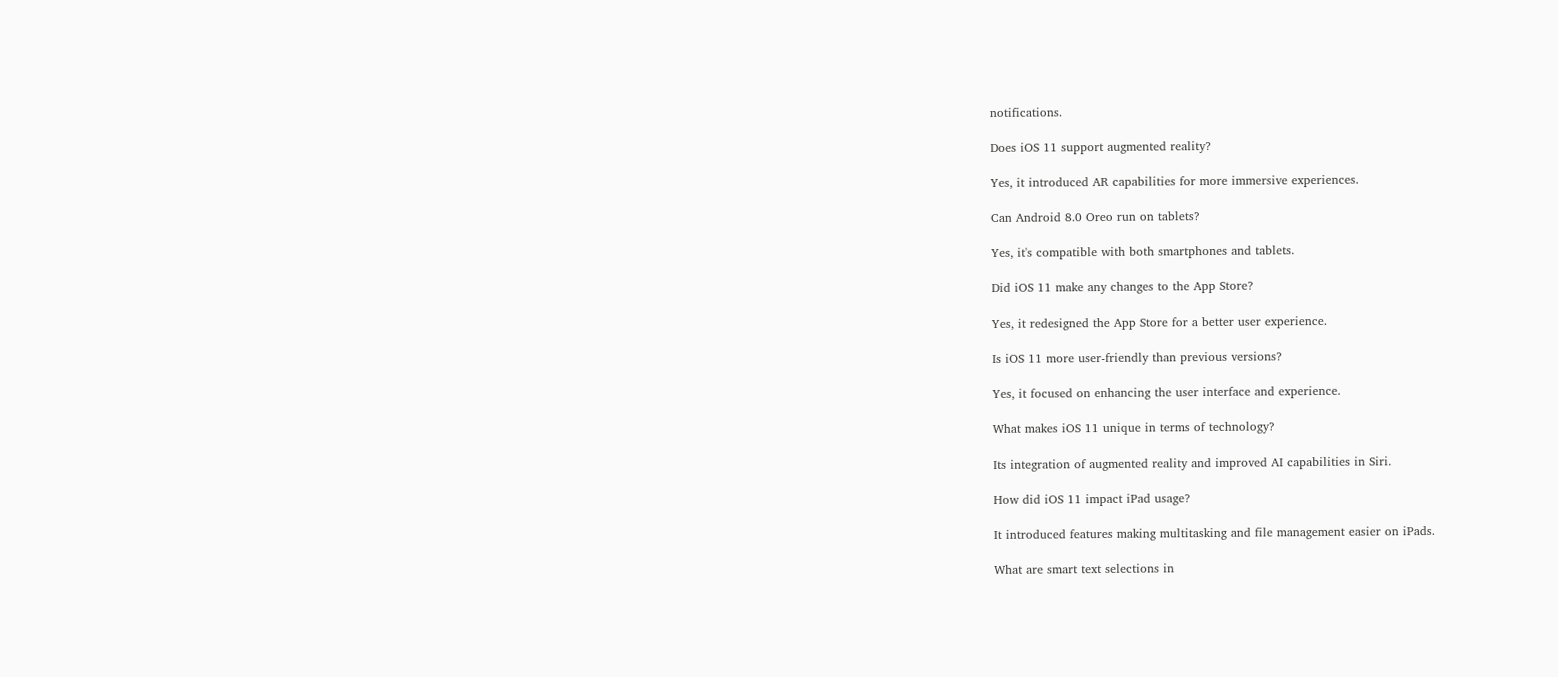notifications.

Does iOS 11 support augmented reality?

Yes, it introduced AR capabilities for more immersive experiences.

Can Android 8.0 Oreo run on tablets?

Yes, it's compatible with both smartphones and tablets.

Did iOS 11 make any changes to the App Store?

Yes, it redesigned the App Store for a better user experience.

Is iOS 11 more user-friendly than previous versions?

Yes, it focused on enhancing the user interface and experience.

What makes iOS 11 unique in terms of technology?

Its integration of augmented reality and improved AI capabilities in Siri.

How did iOS 11 impact iPad usage?

It introduced features making multitasking and file management easier on iPads.

What are smart text selections in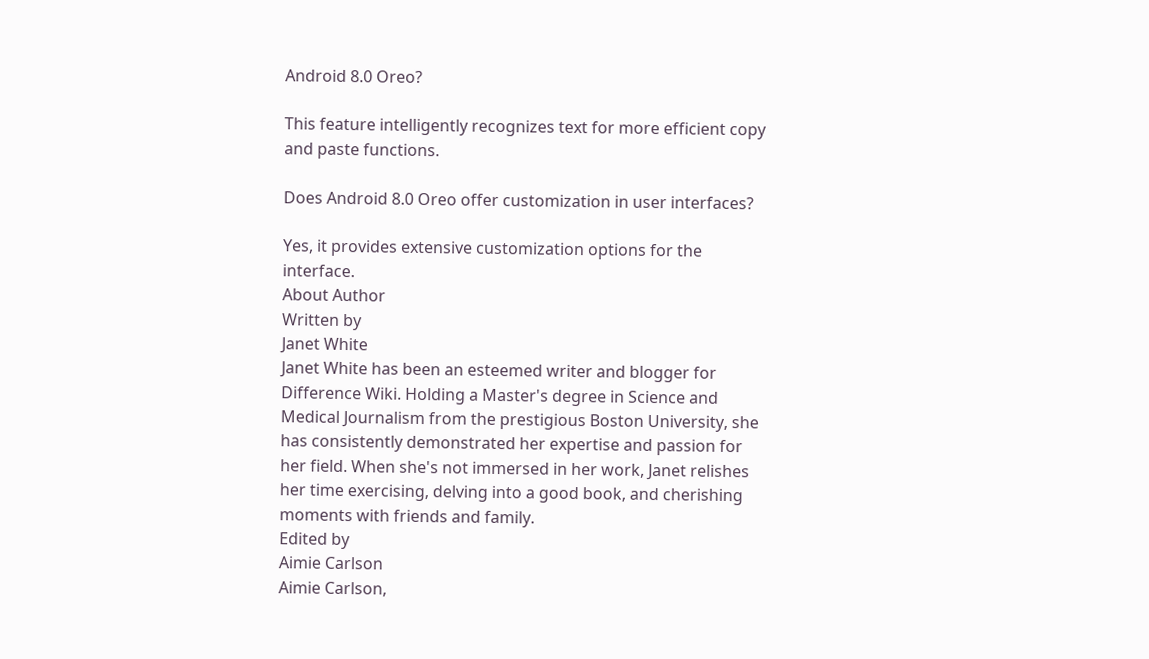Android 8.0 Oreo?

This feature intelligently recognizes text for more efficient copy and paste functions.

Does Android 8.0 Oreo offer customization in user interfaces?

Yes, it provides extensive customization options for the interface.
About Author
Written by
Janet White
Janet White has been an esteemed writer and blogger for Difference Wiki. Holding a Master's degree in Science and Medical Journalism from the prestigious Boston University, she has consistently demonstrated her expertise and passion for her field. When she's not immersed in her work, Janet relishes her time exercising, delving into a good book, and cherishing moments with friends and family.
Edited by
Aimie Carlson
Aimie Carlson,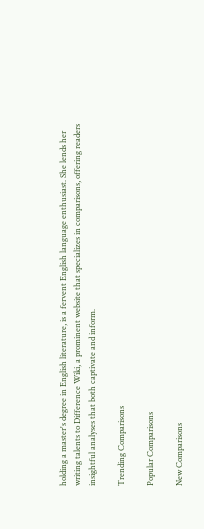holding a master's degree in English literature, is a fervent English language enthusiast. She lends her writing talents to Difference Wiki, a prominent website that specializes in comparisons, offering readers insightful analyses that both captivate and inform.

Trending Comparisons

Popular Comparisons

New Comparisons